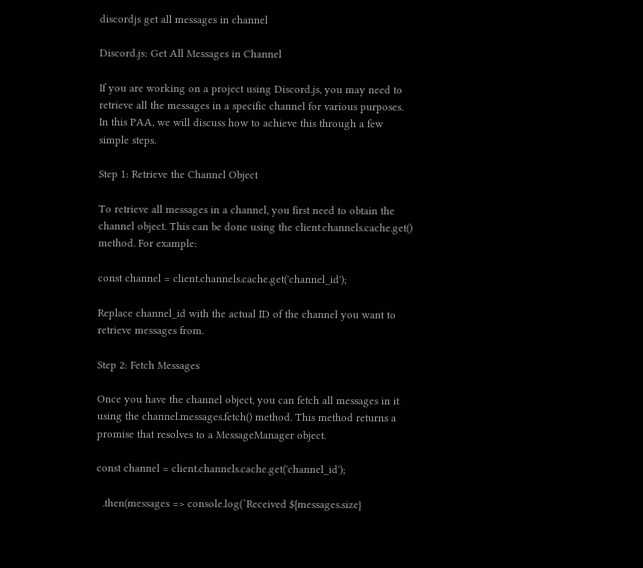discordjs get all messages in channel

Discord.js: Get All Messages in Channel

If you are working on a project using Discord.js, you may need to retrieve all the messages in a specific channel for various purposes. In this PAA, we will discuss how to achieve this through a few simple steps.

Step 1: Retrieve the Channel Object

To retrieve all messages in a channel, you first need to obtain the channel object. This can be done using the client.channels.cache.get() method. For example:

const channel = client.channels.cache.get('channel_id');

Replace channel_id with the actual ID of the channel you want to retrieve messages from.

Step 2: Fetch Messages

Once you have the channel object, you can fetch all messages in it using the channel.messages.fetch() method. This method returns a promise that resolves to a MessageManager object.

const channel = client.channels.cache.get('channel_id');

  .then(messages => console.log(`Received ${messages.size}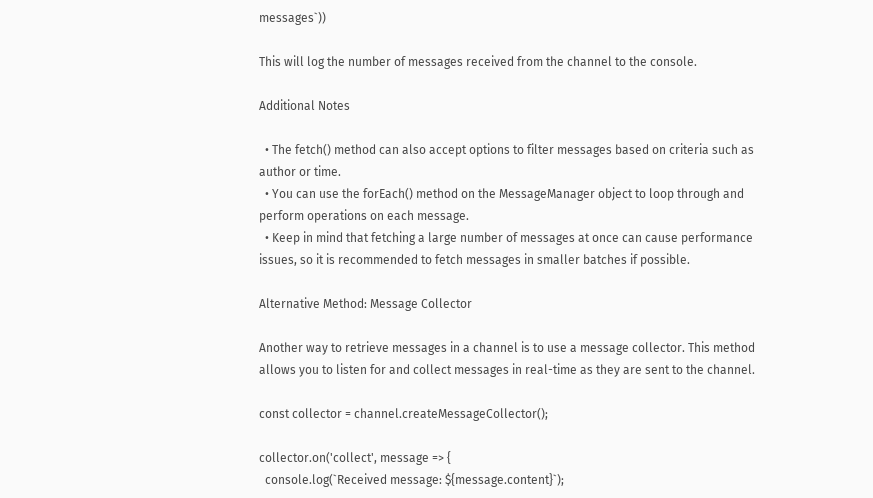messages`))

This will log the number of messages received from the channel to the console.

Additional Notes

  • The fetch() method can also accept options to filter messages based on criteria such as author or time.
  • You can use the forEach() method on the MessageManager object to loop through and perform operations on each message.
  • Keep in mind that fetching a large number of messages at once can cause performance issues, so it is recommended to fetch messages in smaller batches if possible.

Alternative Method: Message Collector

Another way to retrieve messages in a channel is to use a message collector. This method allows you to listen for and collect messages in real-time as they are sent to the channel.

const collector = channel.createMessageCollector();

collector.on('collect', message => {
  console.log(`Received message: ${message.content}`);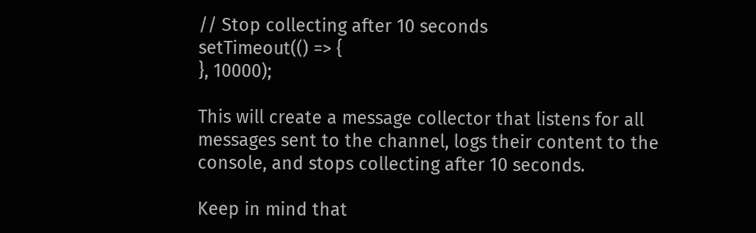// Stop collecting after 10 seconds
setTimeout(() => {
}, 10000);

This will create a message collector that listens for all messages sent to the channel, logs their content to the console, and stops collecting after 10 seconds.

Keep in mind that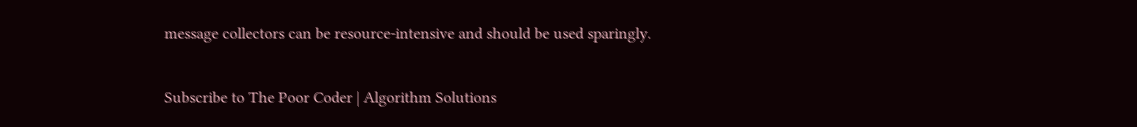message collectors can be resource-intensive and should be used sparingly.

Subscribe to The Poor Coder | Algorithm Solutions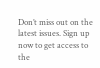Don’t miss out on the latest issues. Sign up now to get access to the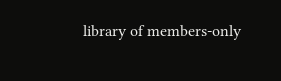library of members-only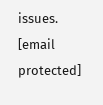issues.
[email protected]